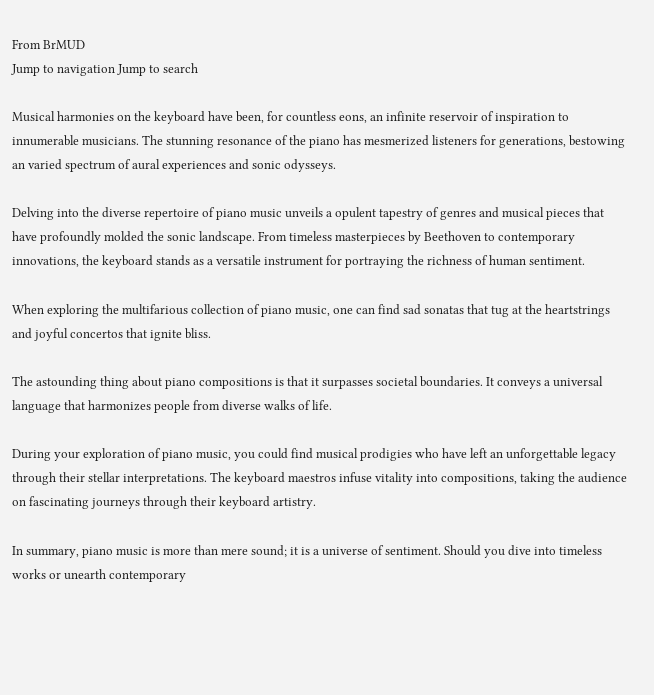From BrMUD
Jump to navigation Jump to search

Musical harmonies on the keyboard have been, for countless eons, an infinite reservoir of inspiration to innumerable musicians. The stunning resonance of the piano has mesmerized listeners for generations, bestowing an varied spectrum of aural experiences and sonic odysseys.

Delving into the diverse repertoire of piano music unveils a opulent tapestry of genres and musical pieces that have profoundly molded the sonic landscape. From timeless masterpieces by Beethoven to contemporary innovations, the keyboard stands as a versatile instrument for portraying the richness of human sentiment.

When exploring the multifarious collection of piano music, one can find sad sonatas that tug at the heartstrings and joyful concertos that ignite bliss.

The astounding thing about piano compositions is that it surpasses societal boundaries. It conveys a universal language that harmonizes people from diverse walks of life.

During your exploration of piano music, you could find musical prodigies who have left an unforgettable legacy through their stellar interpretations. The keyboard maestros infuse vitality into compositions, taking the audience on fascinating journeys through their keyboard artistry.

In summary, piano music is more than mere sound; it is a universe of sentiment. Should you dive into timeless works or unearth contemporary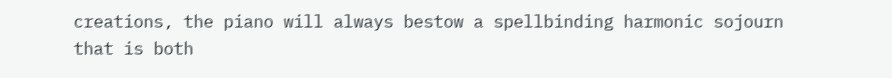creations, the piano will always bestow a spellbinding harmonic sojourn that is both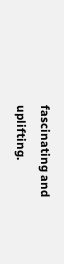fascinating and uplifting.